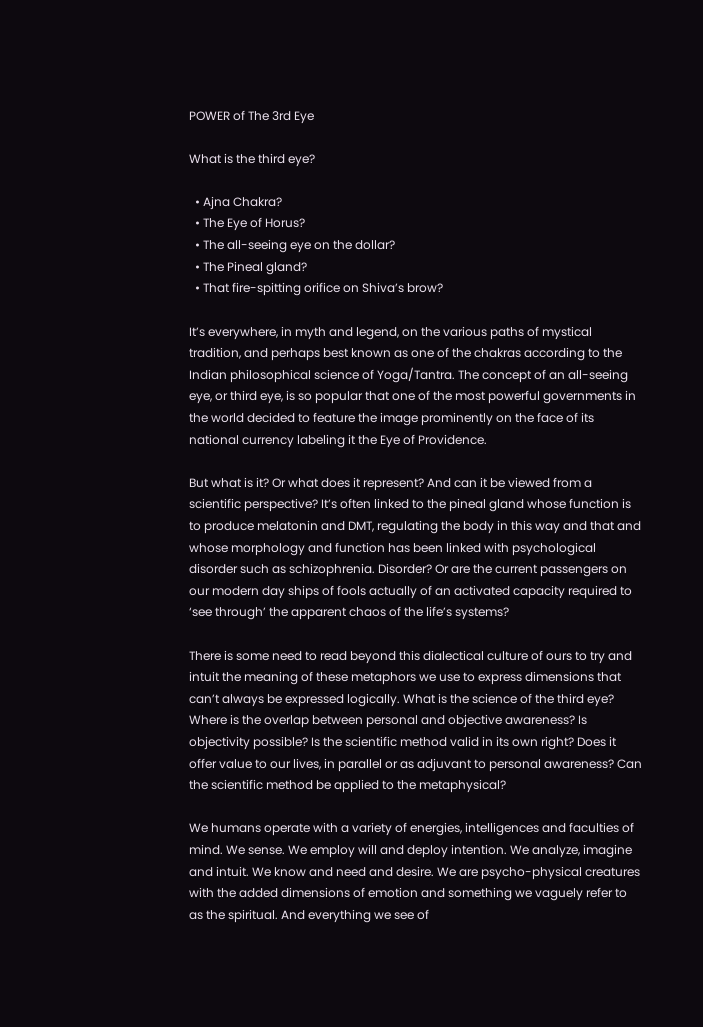POWER of The 3rd Eye

What is the third eye?

  • Ajna Chakra?
  • The Eye of Horus?
  • The all-seeing eye on the dollar?
  • The Pineal gland?
  • That fire-spitting orifice on Shiva’s brow?

It’s everywhere, in myth and legend, on the various paths of mystical tradition, and perhaps best known as one of the chakras according to the Indian philosophical science of Yoga/Tantra. The concept of an all-seeing eye, or third eye, is so popular that one of the most powerful governments in the world decided to feature the image prominently on the face of its national currency labeling it the Eye of Providence.

But what is it? Or what does it represent? And can it be viewed from a scientific perspective? It’s often linked to the pineal gland whose function is to produce melatonin and DMT, regulating the body in this way and that and whose morphology and function has been linked with psychological disorder such as schizophrenia. Disorder? Or are the current passengers on our modern day ships of fools actually of an activated capacity required to ‘see through’ the apparent chaos of the life’s systems?

There is some need to read beyond this dialectical culture of ours to try and intuit the meaning of these metaphors we use to express dimensions that can’t always be expressed logically. What is the science of the third eye? Where is the overlap between personal and objective awareness? Is objectivity possible? Is the scientific method valid in its own right? Does it offer value to our lives, in parallel or as adjuvant to personal awareness? Can the scientific method be applied to the metaphysical?

We humans operate with a variety of energies, intelligences and faculties of mind. We sense. We employ will and deploy intention. We analyze, imagine and intuit. We know and need and desire. We are psycho-physical creatures with the added dimensions of emotion and something we vaguely refer to as the spiritual. And everything we see of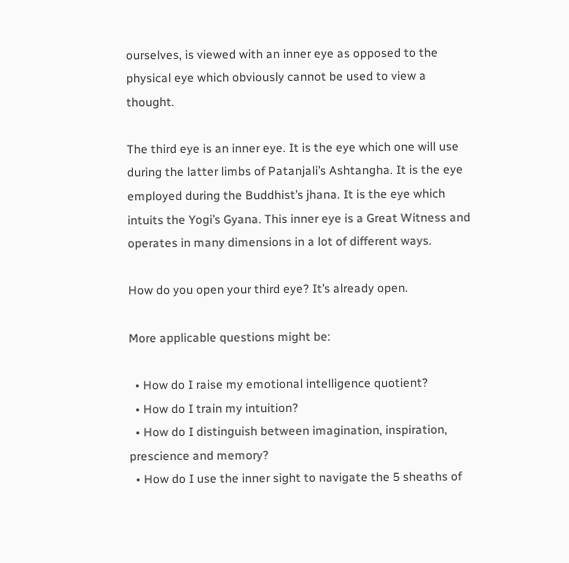ourselves, is viewed with an inner eye as opposed to the physical eye which obviously cannot be used to view a thought.

The third eye is an inner eye. It is the eye which one will use during the latter limbs of Patanjali’s Ashtangha. It is the eye employed during the Buddhist’s jhana. It is the eye which intuits the Yogi’s Gyana. This inner eye is a Great Witness and operates in many dimensions in a lot of different ways.

How do you open your third eye? It’s already open.

More applicable questions might be:

  • How do I raise my emotional intelligence quotient?
  • How do I train my intuition?
  • How do I distinguish between imagination, inspiration, prescience and memory?
  • How do I use the inner sight to navigate the 5 sheaths of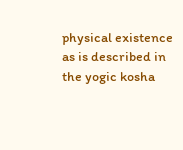physical existence as is described in the yogic kosha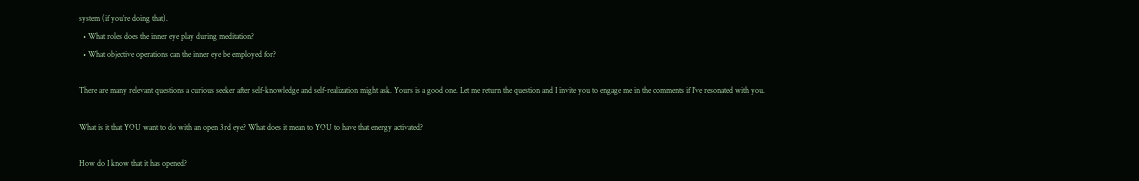system (if you’re doing that).
  • What roles does the inner eye play during meditation?
  • What objective operations can the inner eye be employed for?

There are many relevant questions a curious seeker after self-knowledge and self-realization might ask. Yours is a good one. Let me return the question and I invite you to engage me in the comments if I’ve resonated with you.

What is it that YOU want to do with an open 3rd eye? What does it mean to YOU to have that energy activated?

How do I know that it has opened?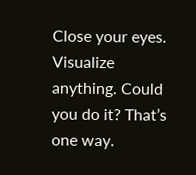Close your eyes. Visualize anything. Could you do it? That’s one way.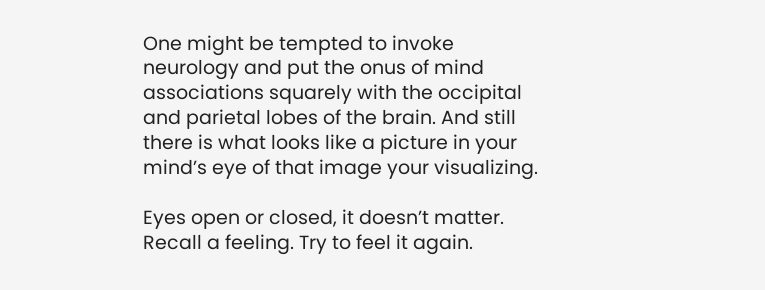One might be tempted to invoke neurology and put the onus of mind associations squarely with the occipital and parietal lobes of the brain. And still there is what looks like a picture in your mind’s eye of that image your visualizing.

Eyes open or closed, it doesn’t matter. Recall a feeling. Try to feel it again.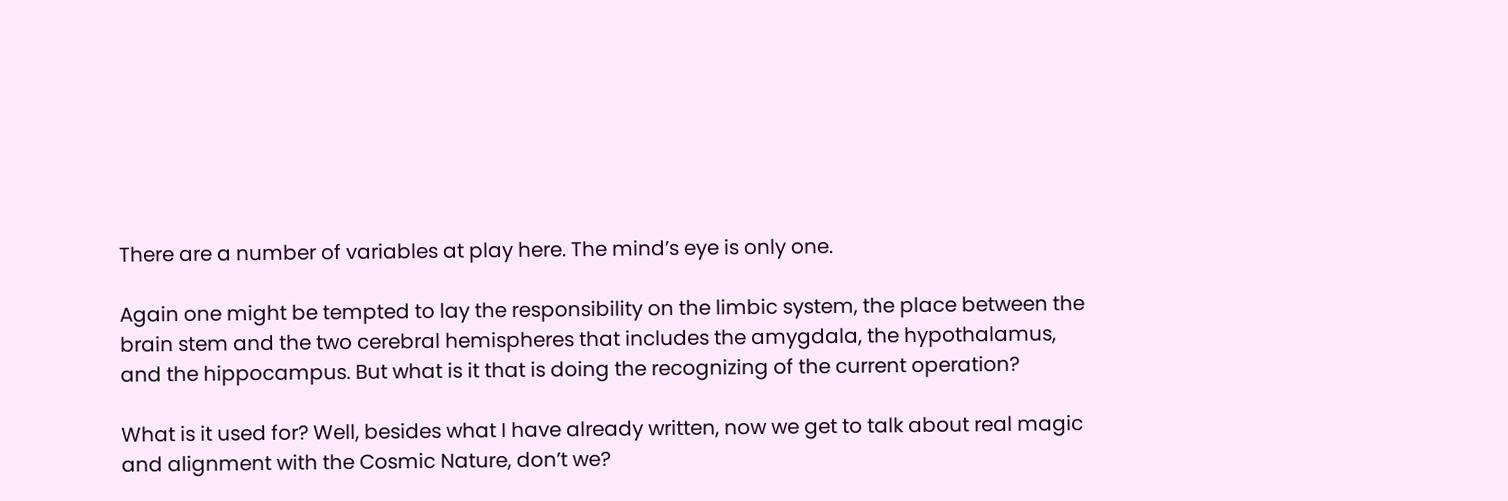There are a number of variables at play here. The mind’s eye is only one.

Again one might be tempted to lay the responsibility on the limbic system, the place between the brain stem and the two cerebral hemispheres that includes the amygdala, the hypothalamus, and the hippocampus. But what is it that is doing the recognizing of the current operation?

What is it used for? Well, besides what I have already written, now we get to talk about real magic and alignment with the Cosmic Nature, don’t we?